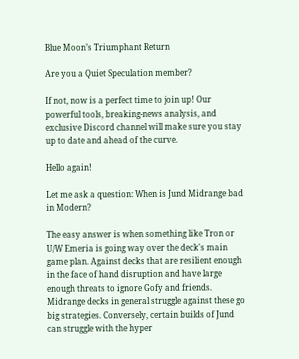Blue Moon’s Triumphant Return

Are you a Quiet Speculation member?

If not, now is a perfect time to join up! Our powerful tools, breaking-news analysis, and exclusive Discord channel will make sure you stay up to date and ahead of the curve.

Hello again!

Let me ask a question: When is Jund Midrange bad in Modern?

The easy answer is when something like Tron or U/W Emeria is going way over the deck's main game plan. Against decks that are resilient enough in the face of hand disruption and have large enough threats to ignore Gofy and friends. Midrange decks in general struggle against these go big strategies. Conversely, certain builds of Jund can struggle with the hyper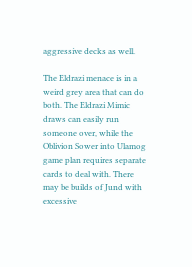aggressive decks as well.

The Eldrazi menace is in a weird grey area that can do both. The Eldrazi Mimic draws can easily run someone over, while the Oblivion Sower into Ulamog game plan requires separate cards to deal with. There may be builds of Jund with excessive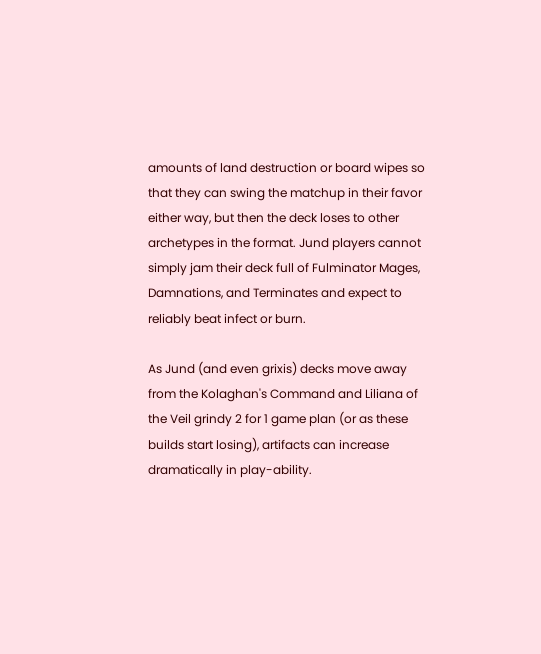amounts of land destruction or board wipes so that they can swing the matchup in their favor either way, but then the deck loses to other archetypes in the format. Jund players cannot simply jam their deck full of Fulminator Mages, Damnations, and Terminates and expect to reliably beat infect or burn.

As Jund (and even grixis) decks move away from the Kolaghan's Command and Liliana of the Veil grindy 2 for 1 game plan (or as these builds start losing), artifacts can increase dramatically in play-ability.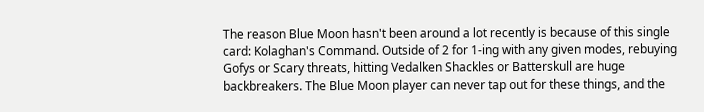The reason Blue Moon hasn't been around a lot recently is because of this single card: Kolaghan's Command. Outside of 2 for 1-ing with any given modes, rebuying Gofys or Scary threats, hitting Vedalken Shackles or Batterskull are huge backbreakers. The Blue Moon player can never tap out for these things, and the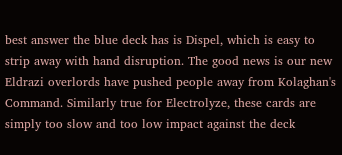best answer the blue deck has is Dispel, which is easy to strip away with hand disruption. The good news is our new Eldrazi overlords have pushed people away from Kolaghan's Command. Similarly true for Electrolyze, these cards are simply too slow and too low impact against the deck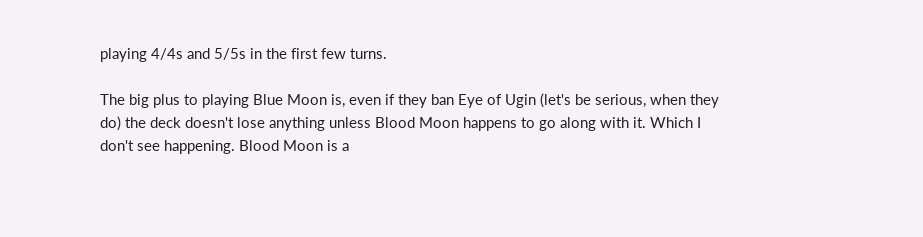playing 4/4s and 5/5s in the first few turns.

The big plus to playing Blue Moon is, even if they ban Eye of Ugin (let's be serious, when they do) the deck doesn't lose anything unless Blood Moon happens to go along with it. Which I don't see happening. Blood Moon is a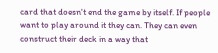card that doesn't end the game by itself. If people want to play around it they can. They can even construct their deck in a way that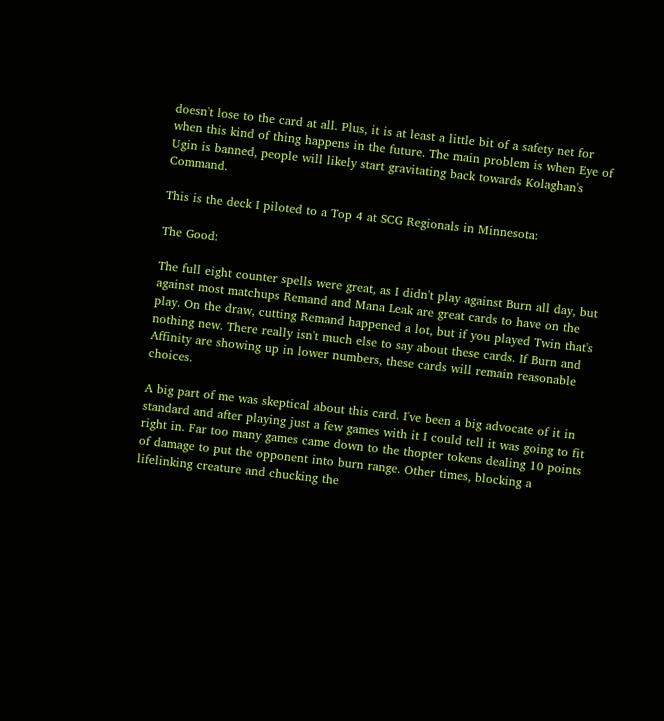doesn't lose to the card at all. Plus, it is at least a little bit of a safety net for when this kind of thing happens in the future. The main problem is when Eye of Ugin is banned, people will likely start gravitating back towards Kolaghan's Command.

This is the deck I piloted to a Top 4 at SCG Regionals in Minnesota:

The Good:

The full eight counter spells were great, as I didn't play against Burn all day, but against most matchups Remand and Mana Leak are great cards to have on the play. On the draw, cutting Remand happened a lot, but if you played Twin that's nothing new. There really isn't much else to say about these cards. If Burn and Affinity are showing up in lower numbers, these cards will remain reasonable choices.

A big part of me was skeptical about this card. I've been a big advocate of it in standard and after playing just a few games with it I could tell it was going to fit right in. Far too many games came down to the thopter tokens dealing 10 points of damage to put the opponent into burn range. Other times, blocking a lifelinking creature and chucking the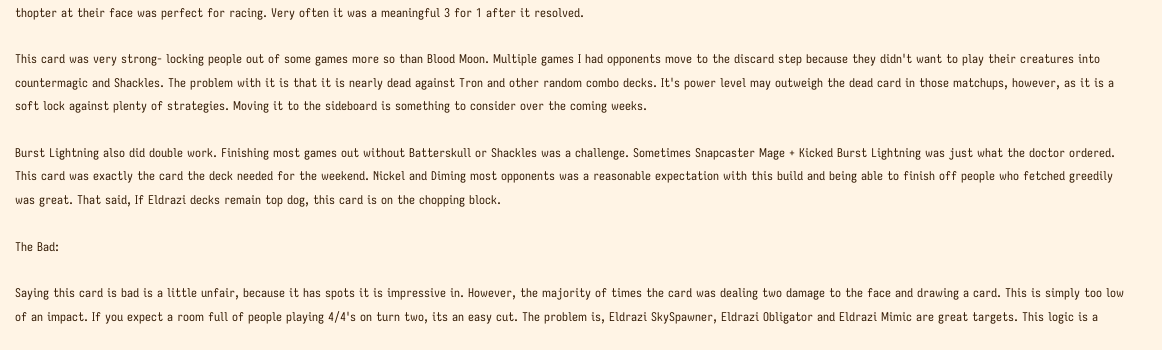thopter at their face was perfect for racing. Very often it was a meaningful 3 for 1 after it resolved.

This card was very strong- locking people out of some games more so than Blood Moon. Multiple games I had opponents move to the discard step because they didn't want to play their creatures into countermagic and Shackles. The problem with it is that it is nearly dead against Tron and other random combo decks. It's power level may outweigh the dead card in those matchups, however, as it is a soft lock against plenty of strategies. Moving it to the sideboard is something to consider over the coming weeks.

Burst Lightning also did double work. Finishing most games out without Batterskull or Shackles was a challenge. Sometimes Snapcaster Mage + Kicked Burst Lightning was just what the doctor ordered. This card was exactly the card the deck needed for the weekend. Nickel and Diming most opponents was a reasonable expectation with this build and being able to finish off people who fetched greedily was great. That said, If Eldrazi decks remain top dog, this card is on the chopping block.

The Bad:

Saying this card is bad is a little unfair, because it has spots it is impressive in. However, the majority of times the card was dealing two damage to the face and drawing a card. This is simply too low of an impact. If you expect a room full of people playing 4/4's on turn two, its an easy cut. The problem is, Eldrazi SkySpawner, Eldrazi Obligator and Eldrazi Mimic are great targets. This logic is a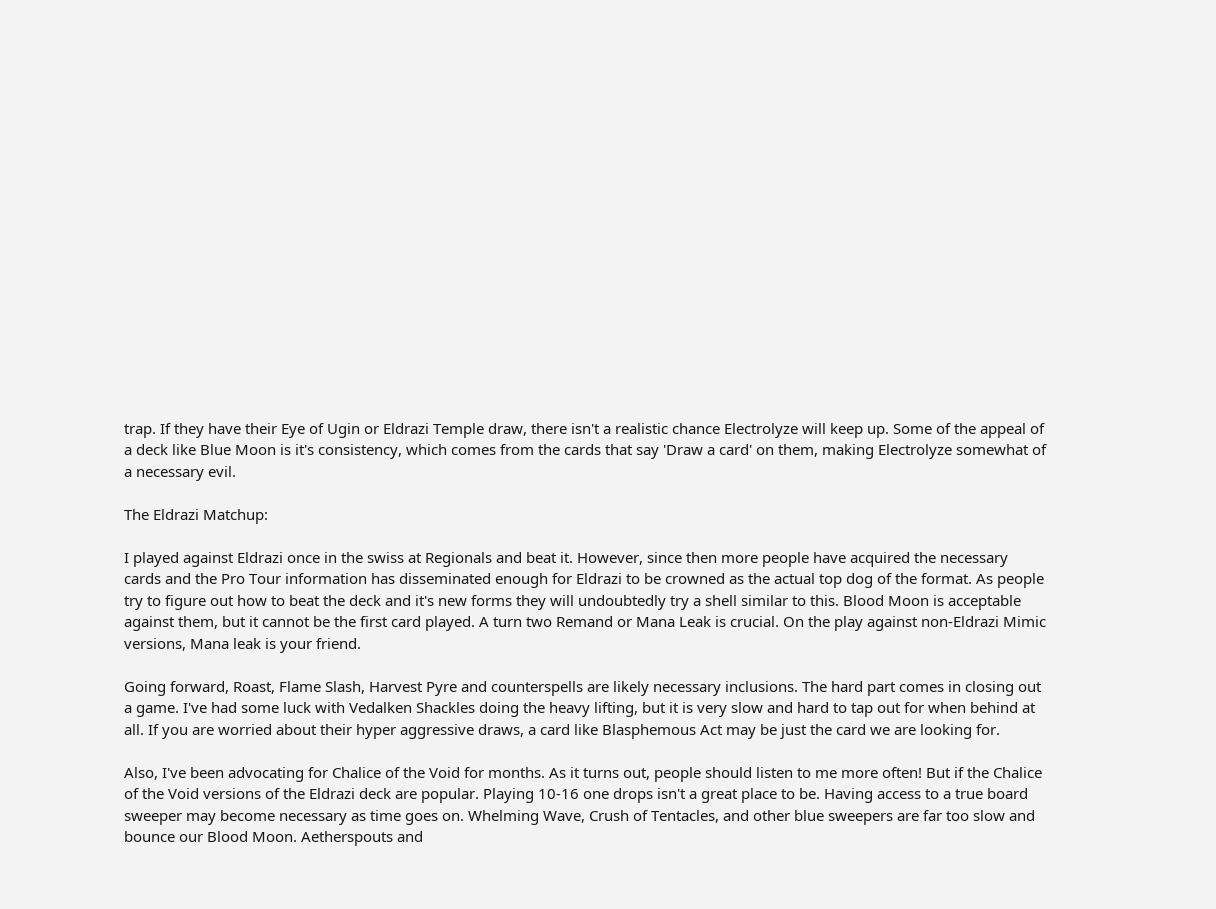trap. If they have their Eye of Ugin or Eldrazi Temple draw, there isn't a realistic chance Electrolyze will keep up. Some of the appeal of a deck like Blue Moon is it's consistency, which comes from the cards that say 'Draw a card' on them, making Electrolyze somewhat of a necessary evil.

The Eldrazi Matchup:

I played against Eldrazi once in the swiss at Regionals and beat it. However, since then more people have acquired the necessary cards and the Pro Tour information has disseminated enough for Eldrazi to be crowned as the actual top dog of the format. As people try to figure out how to beat the deck and it's new forms they will undoubtedly try a shell similar to this. Blood Moon is acceptable against them, but it cannot be the first card played. A turn two Remand or Mana Leak is crucial. On the play against non-Eldrazi Mimic versions, Mana leak is your friend.

Going forward, Roast, Flame Slash, Harvest Pyre and counterspells are likely necessary inclusions. The hard part comes in closing out a game. I've had some luck with Vedalken Shackles doing the heavy lifting, but it is very slow and hard to tap out for when behind at all. If you are worried about their hyper aggressive draws, a card like Blasphemous Act may be just the card we are looking for.

Also, I've been advocating for Chalice of the Void for months. As it turns out, people should listen to me more often! But if the Chalice of the Void versions of the Eldrazi deck are popular. Playing 10-16 one drops isn't a great place to be. Having access to a true board sweeper may become necessary as time goes on. Whelming Wave, Crush of Tentacles, and other blue sweepers are far too slow and bounce our Blood Moon. Aetherspouts and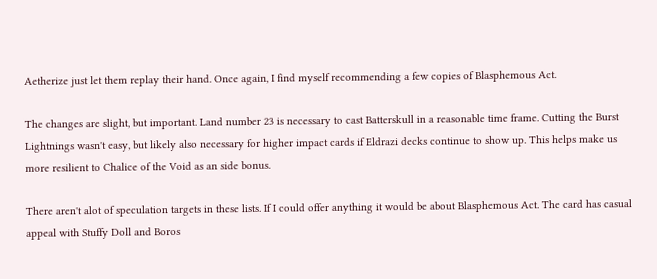Aetherize just let them replay their hand. Once again, I find myself recommending a few copies of Blasphemous Act.

The changes are slight, but important. Land number 23 is necessary to cast Batterskull in a reasonable time frame. Cutting the Burst Lightnings wasn't easy, but likely also necessary for higher impact cards if Eldrazi decks continue to show up. This helps make us more resilient to Chalice of the Void as an side bonus.

There aren't alot of speculation targets in these lists. If I could offer anything it would be about Blasphemous Act. The card has casual appeal with Stuffy Doll and Boros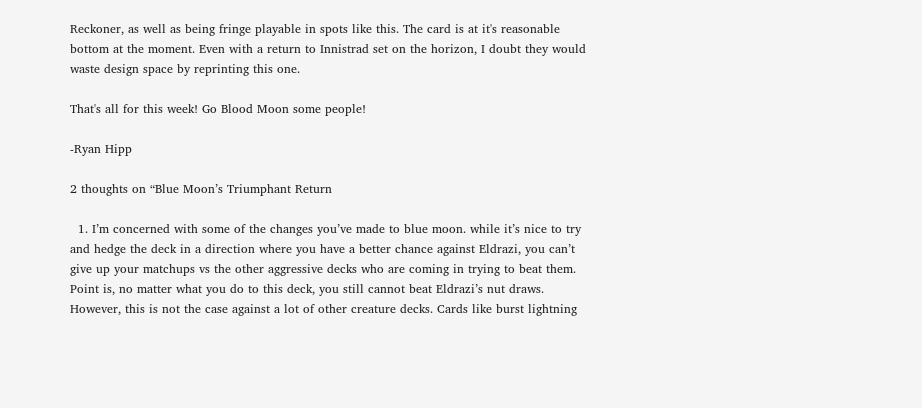Reckoner, as well as being fringe playable in spots like this. The card is at it's reasonable bottom at the moment. Even with a return to Innistrad set on the horizon, I doubt they would waste design space by reprinting this one.

That's all for this week! Go Blood Moon some people!

-Ryan Hipp

2 thoughts on “Blue Moon’s Triumphant Return

  1. I’m concerned with some of the changes you’ve made to blue moon. while it’s nice to try and hedge the deck in a direction where you have a better chance against Eldrazi, you can’t give up your matchups vs the other aggressive decks who are coming in trying to beat them. Point is, no matter what you do to this deck, you still cannot beat Eldrazi’s nut draws. However, this is not the case against a lot of other creature decks. Cards like burst lightning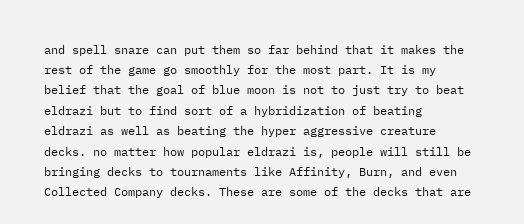and spell snare can put them so far behind that it makes the rest of the game go smoothly for the most part. It is my belief that the goal of blue moon is not to just try to beat eldrazi but to find sort of a hybridization of beating eldrazi as well as beating the hyper aggressive creature decks. no matter how popular eldrazi is, people will still be bringing decks to tournaments like Affinity, Burn, and even Collected Company decks. These are some of the decks that are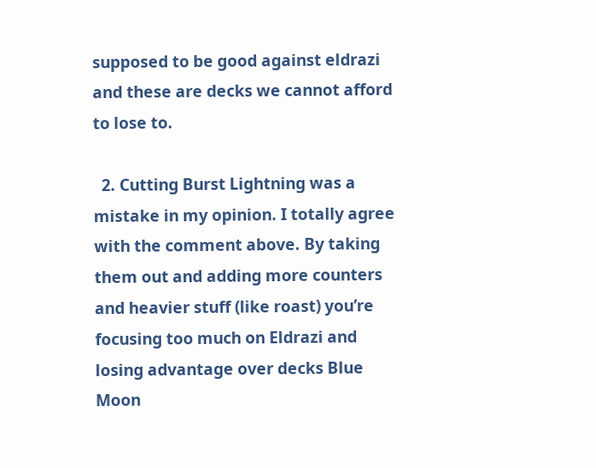supposed to be good against eldrazi and these are decks we cannot afford to lose to.

  2. Cutting Burst Lightning was a mistake in my opinion. I totally agree with the comment above. By taking them out and adding more counters and heavier stuff (like roast) you’re focusing too much on Eldrazi and losing advantage over decks Blue Moon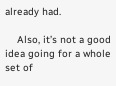already had.

    Also, it’s not a good idea going for a whole set of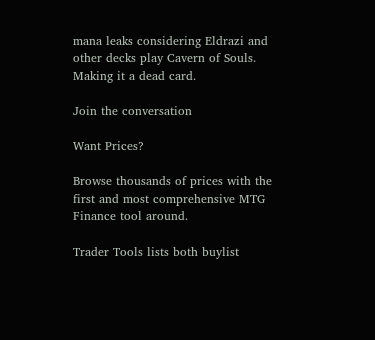mana leaks considering Eldrazi and other decks play Cavern of Souls. Making it a dead card.

Join the conversation

Want Prices?

Browse thousands of prices with the first and most comprehensive MTG Finance tool around.

Trader Tools lists both buylist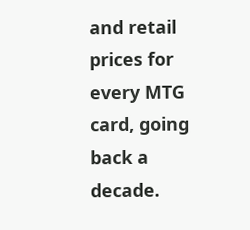and retail prices for every MTG card, going back a decade.